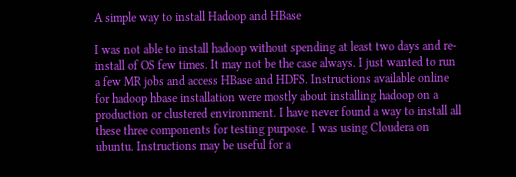A simple way to install Hadoop and HBase

I was not able to install hadoop without spending at least two days and re-install of OS few times. It may not be the case always. I just wanted to run a few MR jobs and access HBase and HDFS. Instructions available online for hadoop hbase installation were mostly about installing hadoop on a production or clustered environment. I have never found a way to install all these three components for testing purpose. I was using Cloudera on ubuntu. Instructions may be useful for a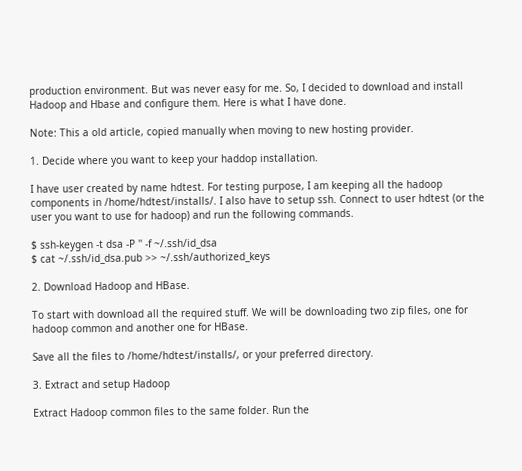production environment. But was never easy for me. So, I decided to download and install Hadoop and Hbase and configure them. Here is what I have done.

Note: This a old article, copied manually when moving to new hosting provider.

1. Decide where you want to keep your haddop installation.

I have user created by name hdtest. For testing purpose, I am keeping all the hadoop components in /home/hdtest/installs/. I also have to setup ssh. Connect to user hdtest (or the user you want to use for hadoop) and run the following commands.

$ ssh-keygen -t dsa -P '' -f ~/.ssh/id_dsa
$ cat ~/.ssh/id_dsa.pub >> ~/.ssh/authorized_keys

2. Download Hadoop and HBase.

To start with download all the required stuff. We will be downloading two zip files, one for hadoop common and another one for HBase.

Save all the files to /home/hdtest/installs/, or your preferred directory.

3. Extract and setup Hadoop

Extract Hadoop common files to the same folder. Run the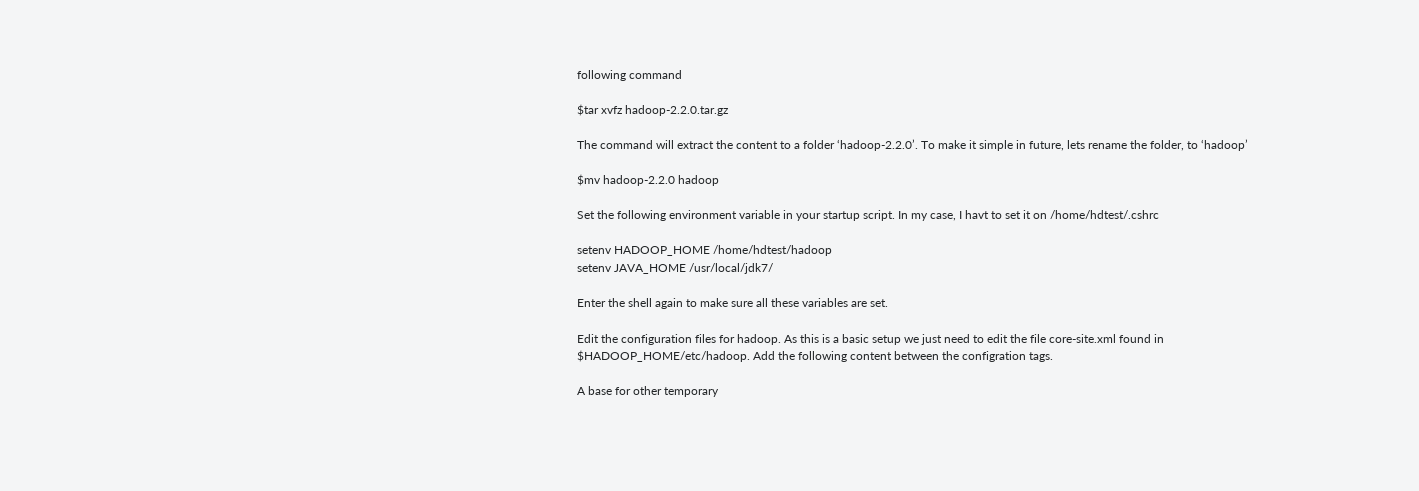following command

$tar xvfz hadoop-2.2.0.tar.gz

The command will extract the content to a folder ‘hadoop-2.2.0’. To make it simple in future, lets rename the folder, to ‘hadoop’

$mv hadoop-2.2.0 hadoop

Set the following environment variable in your startup script. In my case, I havt to set it on /home/hdtest/.cshrc

setenv HADOOP_HOME /home/hdtest/hadoop
setenv JAVA_HOME /usr/local/jdk7/

Enter the shell again to make sure all these variables are set.

Edit the configuration files for hadoop. As this is a basic setup we just need to edit the file core-site.xml found in $HADOOP_HOME/etc/hadoop. Add the following content between the configration tags.

A base for other temporary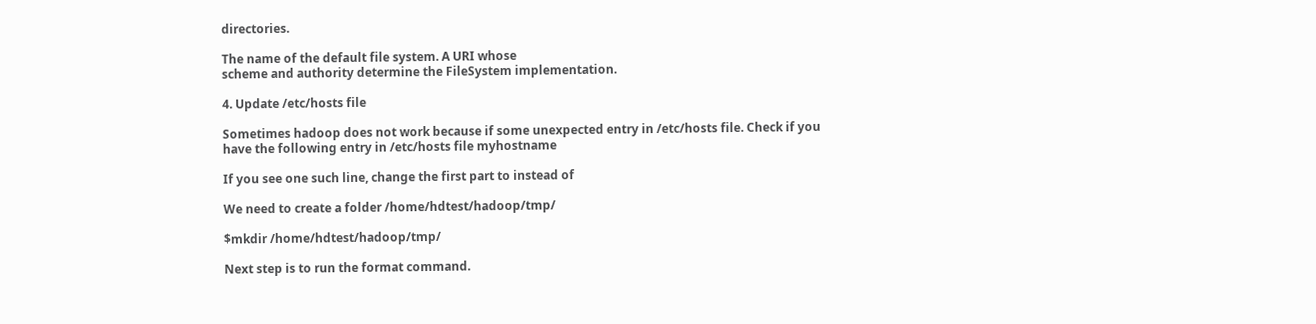directories.

The name of the default file system. A URI whose
scheme and authority determine the FileSystem implementation.

4. Update /etc/hosts file

Sometimes hadoop does not work because if some unexpected entry in /etc/hosts file. Check if you have the following entry in /etc/hosts file myhostname

If you see one such line, change the first part to instead of

We need to create a folder /home/hdtest/hadoop/tmp/

$mkdir /home/hdtest/hadoop/tmp/

Next step is to run the format command.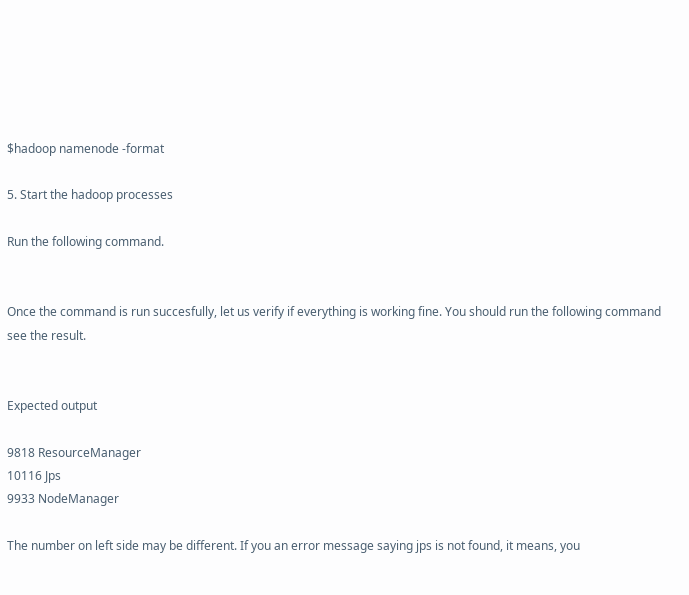$hadoop namenode -format

5. Start the hadoop processes

Run the following command.


Once the command is run succesfully, let us verify if everything is working fine. You should run the following command see the result.


Expected output

9818 ResourceManager
10116 Jps
9933 NodeManager

The number on left side may be different. If you an error message saying jps is not found, it means, you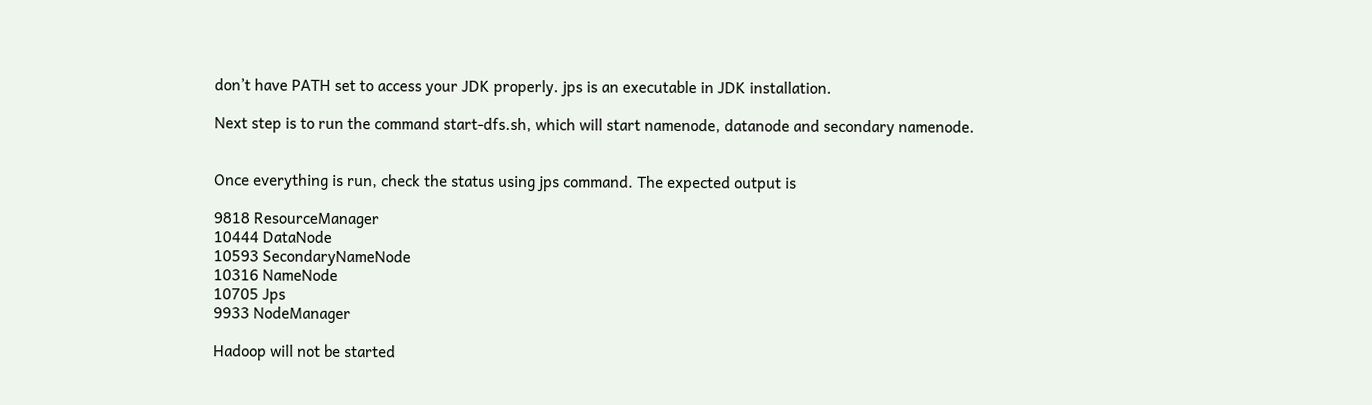don’t have PATH set to access your JDK properly. jps is an executable in JDK installation.

Next step is to run the command start-dfs.sh, which will start namenode, datanode and secondary namenode.


Once everything is run, check the status using jps command. The expected output is

9818 ResourceManager
10444 DataNode
10593 SecondaryNameNode
10316 NameNode
10705 Jps
9933 NodeManager

Hadoop will not be started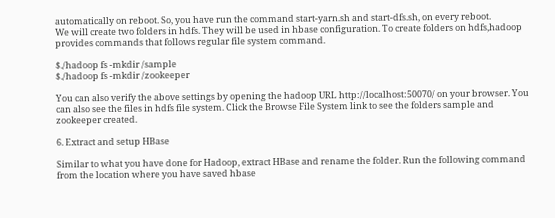automatically on reboot. So, you have run the command start-yarn.sh and start-dfs.sh, on every reboot.
We will create two folders in hdfs. They will be used in hbase configuration. To create folders on hdfs,hadoop provides commands that follows regular file system command.

$./hadoop fs -mkdir /sample
$./hadoop fs -mkdir /zookeeper

You can also verify the above settings by opening the hadoop URL http://localhost:50070/ on your browser. You can also see the files in hdfs file system. Click the Browse File System link to see the folders sample and zookeeper created.

6. Extract and setup HBase

Similar to what you have done for Hadoop, extract HBase and rename the folder. Run the following command from the location where you have saved hbase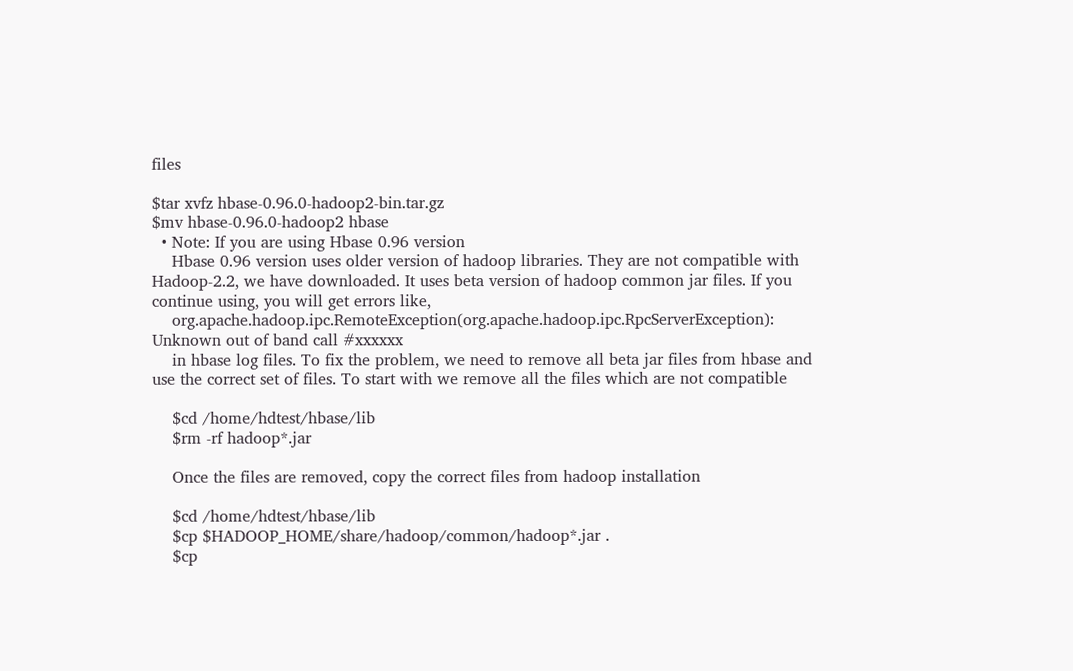files

$tar xvfz hbase-0.96.0-hadoop2-bin.tar.gz
$mv hbase-0.96.0-hadoop2 hbase
  • Note: If you are using Hbase 0.96 version
    Hbase 0.96 version uses older version of hadoop libraries. They are not compatible with Hadoop-2.2, we have downloaded. It uses beta version of hadoop common jar files. If you continue using, you will get errors like,
    org.apache.hadoop.ipc.RemoteException(org.apache.hadoop.ipc.RpcServerException): Unknown out of band call #xxxxxx
    in hbase log files. To fix the problem, we need to remove all beta jar files from hbase and use the correct set of files. To start with we remove all the files which are not compatible

    $cd /home/hdtest/hbase/lib
    $rm -rf hadoop*.jar

    Once the files are removed, copy the correct files from hadoop installation

    $cd /home/hdtest/hbase/lib
    $cp $HADOOP_HOME/share/hadoop/common/hadoop*.jar .
    $cp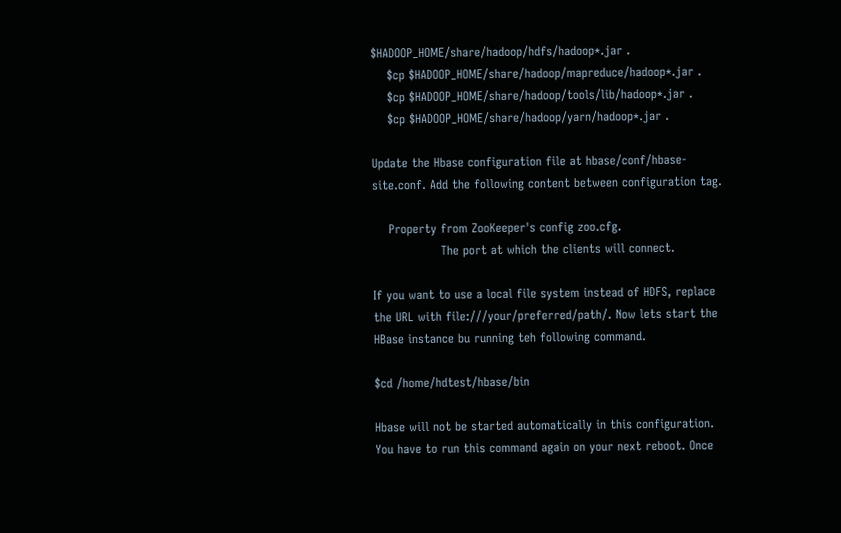$HADOOP_HOME/share/hadoop/hdfs/hadoop*.jar .
    $cp $HADOOP_HOME/share/hadoop/mapreduce/hadoop*.jar .
    $cp $HADOOP_HOME/share/hadoop/tools/lib/hadoop*.jar .
    $cp $HADOOP_HOME/share/hadoop/yarn/hadoop*.jar .

Update the Hbase configuration file at hbase/conf/hbase-site.conf. Add the following content between configuration tag.

    Property from ZooKeeper's config zoo.cfg.
                 The port at which the clients will connect.

If you want to use a local file system instead of HDFS, replace the URL with file:///your/preferred/path/. Now lets start the HBase instance bu running teh following command.

$cd /home/hdtest/hbase/bin

Hbase will not be started automatically in this configuration. You have to run this command again on your next reboot. Once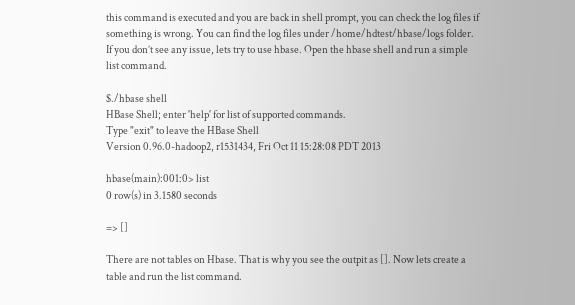this command is executed and you are back in shell prompt, you can check the log files if something is wrong. You can find the log files under /home/hdtest/hbase/logs folder. If you don’t see any issue, lets try to use hbase. Open the hbase shell and run a simple list command.

$./hbase shell
HBase Shell; enter 'help' for list of supported commands.
Type "exit" to leave the HBase Shell
Version 0.96.0-hadoop2, r1531434, Fri Oct 11 15:28:08 PDT 2013

hbase(main):001:0> list
0 row(s) in 3.1580 seconds

=> []

There are not tables on Hbase. That is why you see the outpit as []. Now lets create a table and run the list command.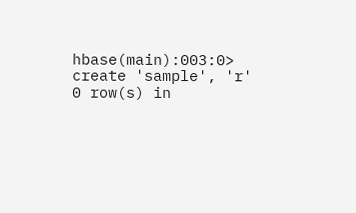hbase(main):003:0> create 'sample', 'r'
0 row(s) in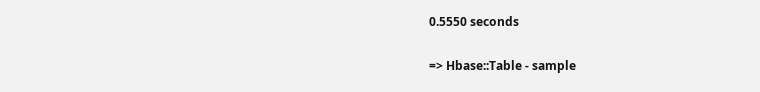0.5550 seconds

=> Hbase::Table - sample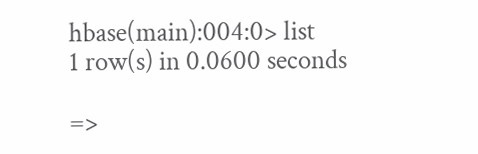hbase(main):004:0> list
1 row(s) in 0.0600 seconds

=>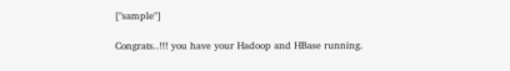["sample"]

Congrats..!!! you have your Hadoop and HBase running.